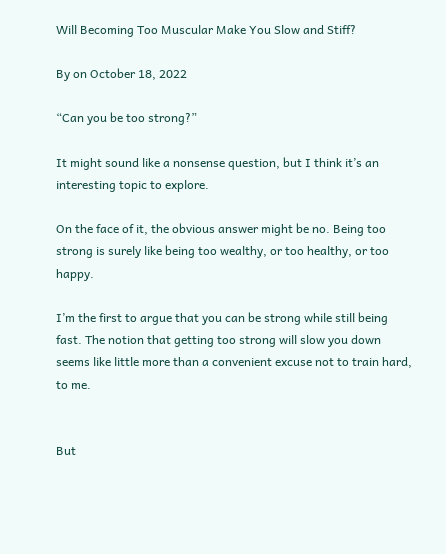Will Becoming Too Muscular Make You Slow and Stiff?

By on October 18, 2022

“Can you be too strong?”

It might sound like a nonsense question, but I think it’s an interesting topic to explore.

On the face of it, the obvious answer might be no. Being too strong is surely like being too wealthy, or too healthy, or too happy.

I’m the first to argue that you can be strong while still being fast. The notion that getting too strong will slow you down seems like little more than a convenient excuse not to train hard, to me.


But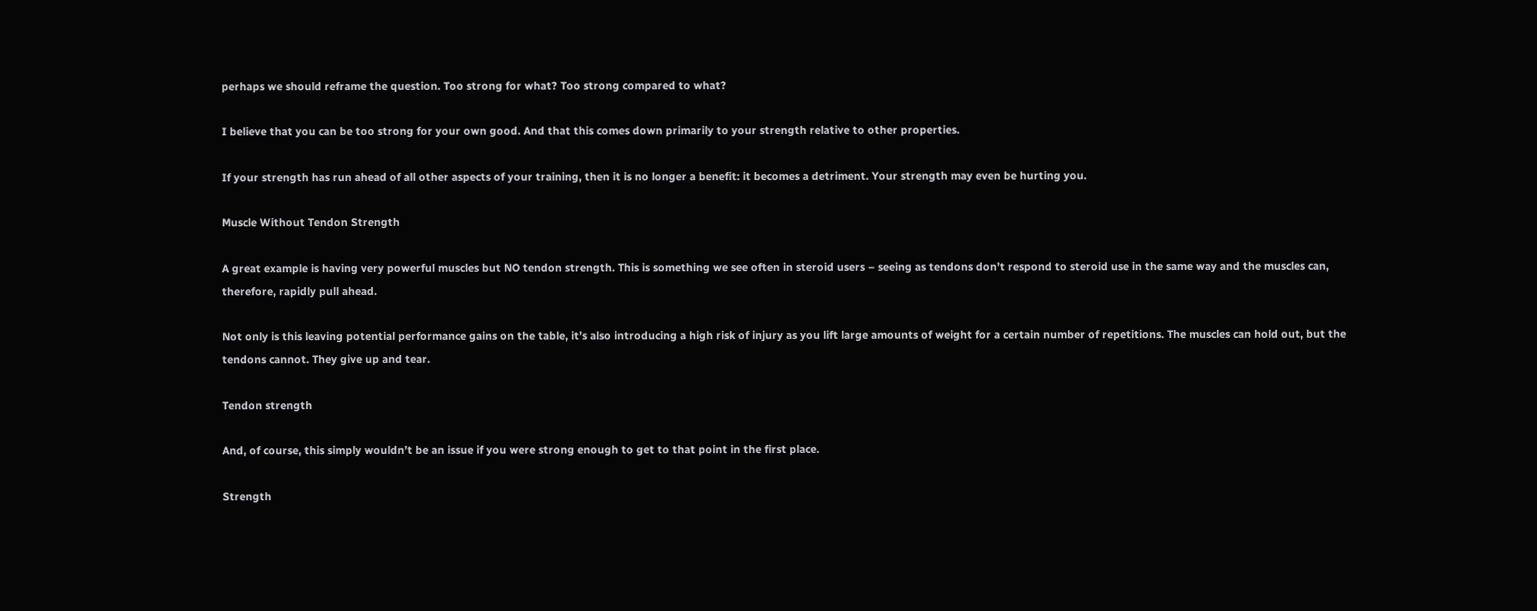perhaps we should reframe the question. Too strong for what? Too strong compared to what?

I believe that you can be too strong for your own good. And that this comes down primarily to your strength relative to other properties.

If your strength has run ahead of all other aspects of your training, then it is no longer a benefit: it becomes a detriment. Your strength may even be hurting you.

Muscle Without Tendon Strength

A great example is having very powerful muscles but NO tendon strength. This is something we see often in steroid users – seeing as tendons don’t respond to steroid use in the same way and the muscles can, therefore, rapidly pull ahead.

Not only is this leaving potential performance gains on the table, it’s also introducing a high risk of injury as you lift large amounts of weight for a certain number of repetitions. The muscles can hold out, but the tendons cannot. They give up and tear.

Tendon strength

And, of course, this simply wouldn’t be an issue if you were strong enough to get to that point in the first place.

Strength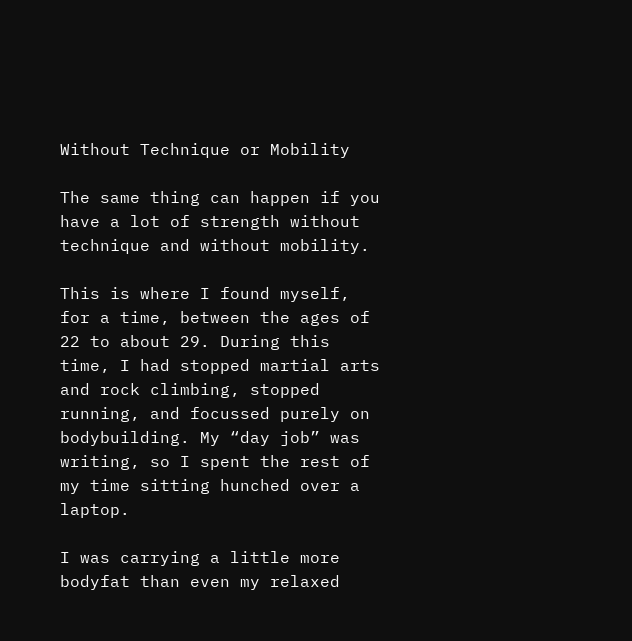Without Technique or Mobility

The same thing can happen if you have a lot of strength without technique and without mobility.

This is where I found myself, for a time, between the ages of 22 to about 29. During this time, I had stopped martial arts and rock climbing, stopped running, and focussed purely on bodybuilding. My “day job” was writing, so I spent the rest of my time sitting hunched over a laptop.

I was carrying a little more bodyfat than even my relaxed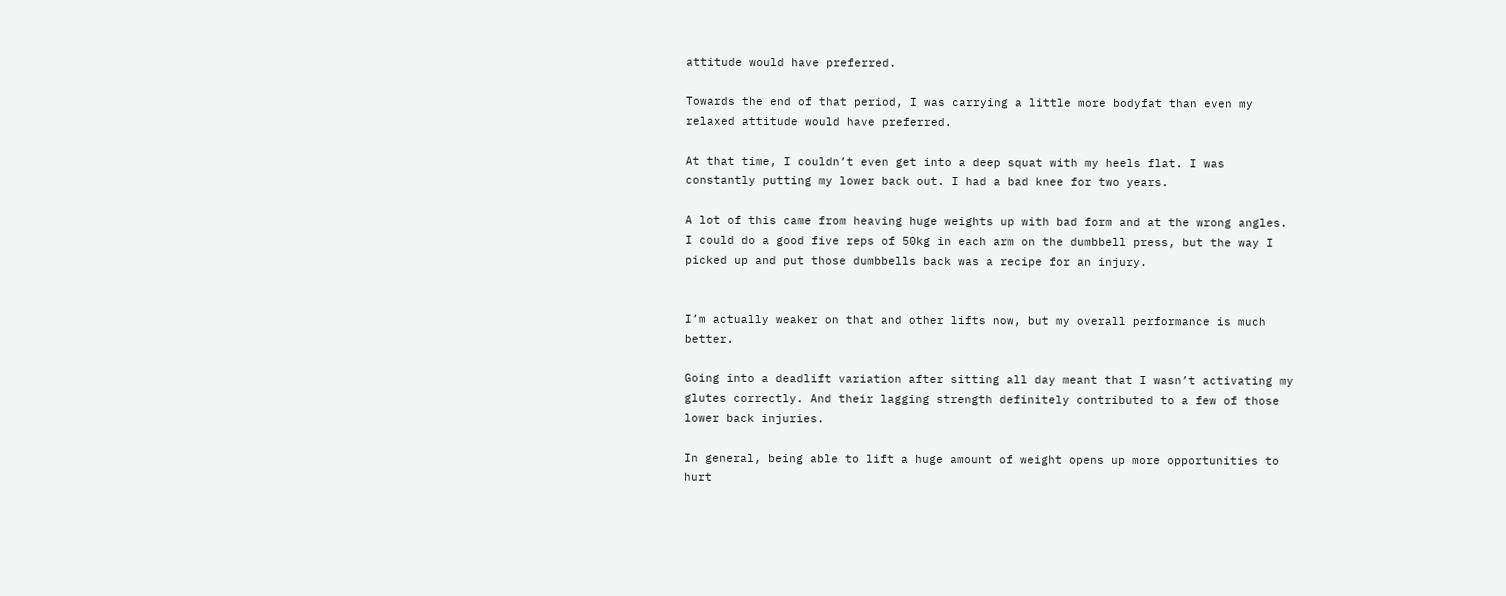attitude would have preferred.

Towards the end of that period, I was carrying a little more bodyfat than even my relaxed attitude would have preferred.

At that time, I couldn’t even get into a deep squat with my heels flat. I was constantly putting my lower back out. I had a bad knee for two years.

A lot of this came from heaving huge weights up with bad form and at the wrong angles. I could do a good five reps of 50kg in each arm on the dumbbell press, but the way I picked up and put those dumbbells back was a recipe for an injury.


I’m actually weaker on that and other lifts now, but my overall performance is much better.

Going into a deadlift variation after sitting all day meant that I wasn’t activating my glutes correctly. And their lagging strength definitely contributed to a few of those lower back injuries.

In general, being able to lift a huge amount of weight opens up more opportunities to hurt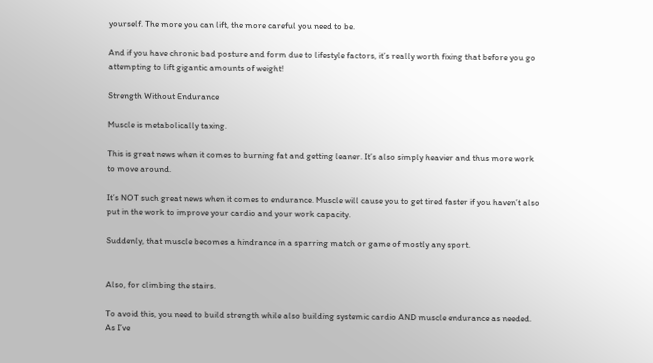yourself. The more you can lift, the more careful you need to be.

And if you have chronic bad posture and form due to lifestyle factors, it’s really worth fixing that before you go attempting to lift gigantic amounts of weight!

Strength Without Endurance

Muscle is metabolically taxing.

This is great news when it comes to burning fat and getting leaner. It’s also simply heavier and thus more work to move around.

It’s NOT such great news when it comes to endurance. Muscle will cause you to get tired faster if you haven’t also put in the work to improve your cardio and your work capacity.

Suddenly, that muscle becomes a hindrance in a sparring match or game of mostly any sport.


Also, for climbing the stairs.

To avoid this, you need to build strength while also building systemic cardio AND muscle endurance as needed. As I’ve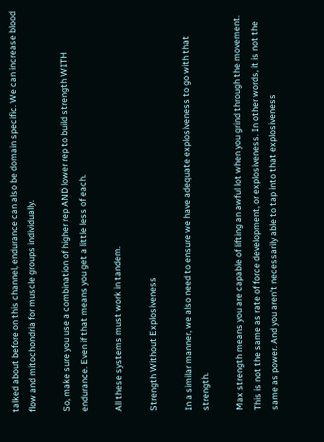talked about before on this channel, endurance can also be domain specific. We can increase blood flow and mitochondria for muscle groups individually.

So, make sure you use a combination of higher rep AND lower rep to build strength WITH endurance. Even if that means you get a little less of each.

All these systems must work in tandem.

Strength Without Explosiveness

In a similar manner, we also need to ensure we have adequate explosiveness to go with that strength.

Max strength means you are capable of lifting an awful lot when you grind through the movement. This is not the same as rate of force development, or explosiveness. In other words, it is not the same as power. And you aren’t necessarily able to tap into that explosiveness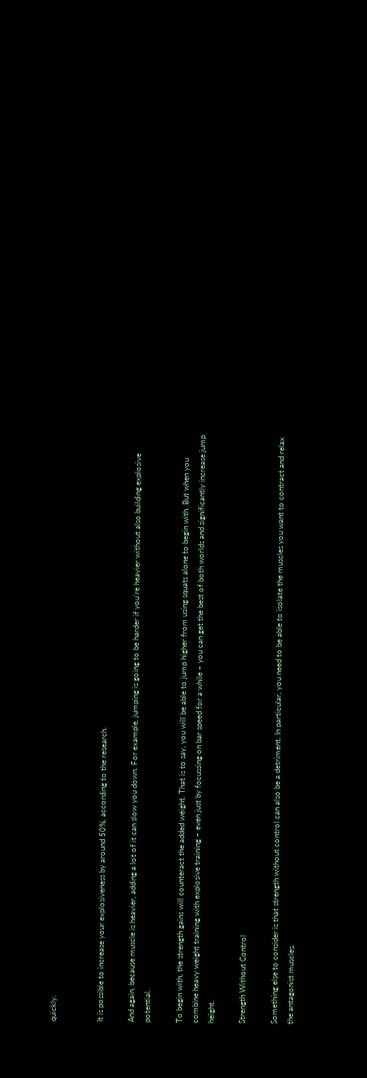quickly.


It is possible to increase your explosiveness by around 50%, according to the research.

And again, because muscle is heavier, adding a lot of it can slow you down. For example, jumping is going to be harder if you’re heavier without also building explosive potential.

To begin with, the strength gains will counteract the added weight. That is to say, you will be able to jump higher from using squats alone to begin with. But when you combine heavy weight training with explosive training – even just by focussing on bar speed for a while – you can get the best of both worlds and significantly increase jump height.

Strength Without Control

Something else to consider is that strength without control can also be a detriment. In particular, you need to be able to isolate the muscles you want to contract and relax the antagonist muscles.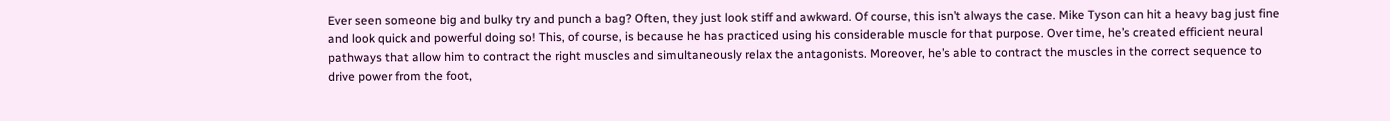Ever seen someone big and bulky try and punch a bag? Often, they just look stiff and awkward. Of course, this isn’t always the case. Mike Tyson can hit a heavy bag just fine and look quick and powerful doing so! This, of course, is because he has practiced using his considerable muscle for that purpose. Over time, he’s created efficient neural pathways that allow him to contract the right muscles and simultaneously relax the antagonists. Moreover, he’s able to contract the muscles in the correct sequence to drive power from the foot,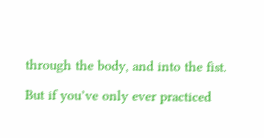through the body, and into the fist.

But if you’ve only ever practiced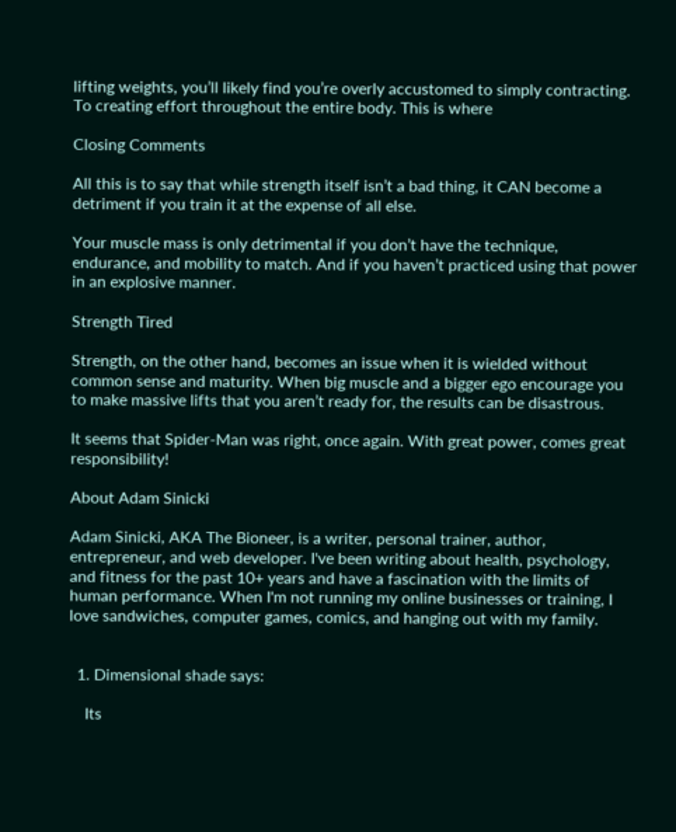lifting weights, you’ll likely find you’re overly accustomed to simply contracting. To creating effort throughout the entire body. This is where

Closing Comments

All this is to say that while strength itself isn’t a bad thing, it CAN become a detriment if you train it at the expense of all else.

Your muscle mass is only detrimental if you don’t have the technique, endurance, and mobility to match. And if you haven’t practiced using that power in an explosive manner.

Strength Tired

Strength, on the other hand, becomes an issue when it is wielded without common sense and maturity. When big muscle and a bigger ego encourage you to make massive lifts that you aren’t ready for, the results can be disastrous.

It seems that Spider-Man was right, once again. With great power, comes great responsibility!

About Adam Sinicki

Adam Sinicki, AKA The Bioneer, is a writer, personal trainer, author, entrepreneur, and web developer. I've been writing about health, psychology, and fitness for the past 10+ years and have a fascination with the limits of human performance. When I'm not running my online businesses or training, I love sandwiches, computer games, comics, and hanging out with my family.


  1. Dimensional shade says:

    Its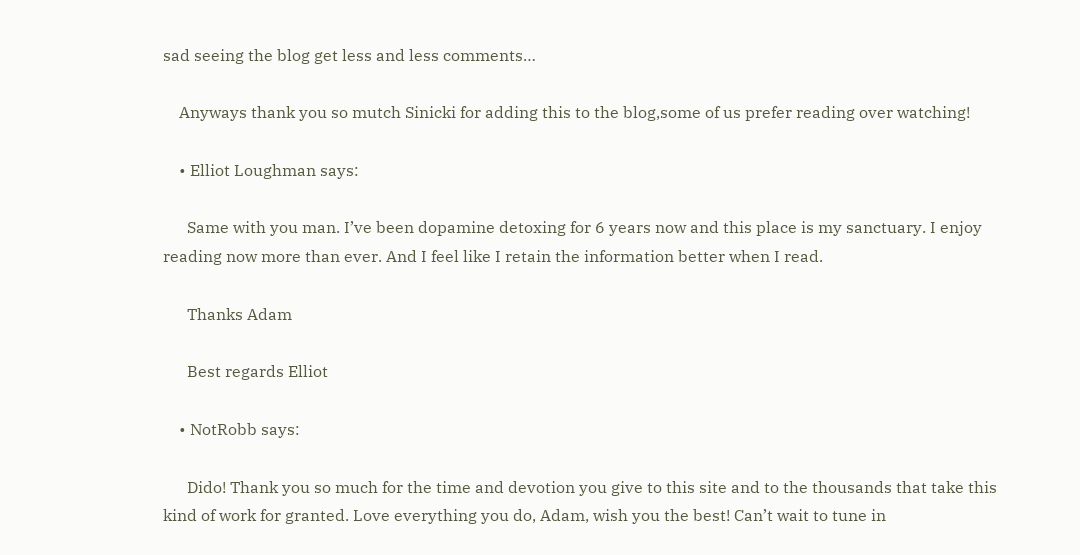sad seeing the blog get less and less comments…

    Anyways thank you so mutch Sinicki for adding this to the blog,some of us prefer reading over watching!

    • Elliot Loughman says:

      Same with you man. I’ve been dopamine detoxing for 6 years now and this place is my sanctuary. I enjoy reading now more than ever. And I feel like I retain the information better when I read.

      Thanks Adam

      Best regards Elliot

    • NotRobb says:

      Dido! Thank you so much for the time and devotion you give to this site and to the thousands that take this kind of work for granted. Love everything you do, Adam, wish you the best! Can’t wait to tune in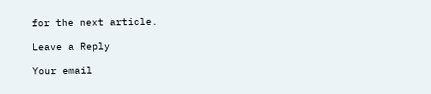for the next article.

Leave a Reply

Your email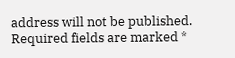address will not be published. Required fields are marked *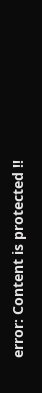error: Content is protected !!